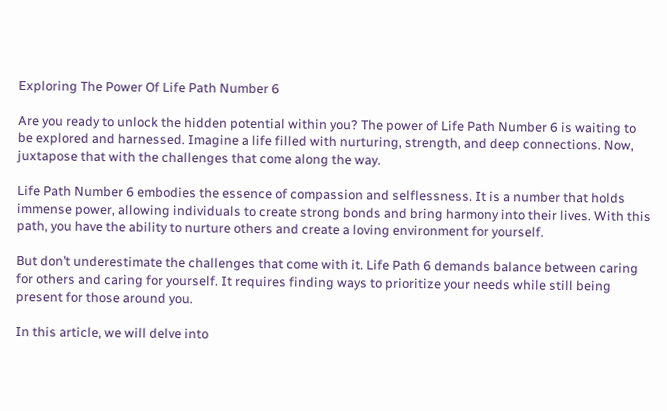Exploring The Power Of Life Path Number 6

Are you ready to unlock the hidden potential within you? The power of Life Path Number 6 is waiting to be explored and harnessed. Imagine a life filled with nurturing, strength, and deep connections. Now, juxtapose that with the challenges that come along the way.

Life Path Number 6 embodies the essence of compassion and selflessness. It is a number that holds immense power, allowing individuals to create strong bonds and bring harmony into their lives. With this path, you have the ability to nurture others and create a loving environment for yourself.

But don’t underestimate the challenges that come with it. Life Path 6 demands balance between caring for others and caring for yourself. It requires finding ways to prioritize your needs while still being present for those around you.

In this article, we will delve into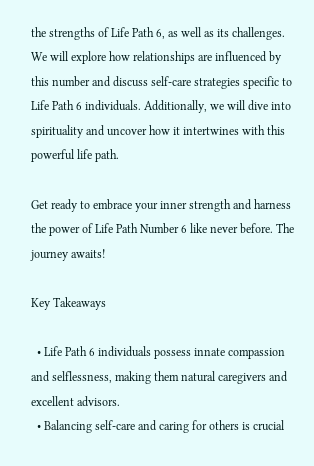the strengths of Life Path 6, as well as its challenges. We will explore how relationships are influenced by this number and discuss self-care strategies specific to Life Path 6 individuals. Additionally, we will dive into spirituality and uncover how it intertwines with this powerful life path.

Get ready to embrace your inner strength and harness the power of Life Path Number 6 like never before. The journey awaits!

Key Takeaways

  • Life Path 6 individuals possess innate compassion and selflessness, making them natural caregivers and excellent advisors.
  • Balancing self-care and caring for others is crucial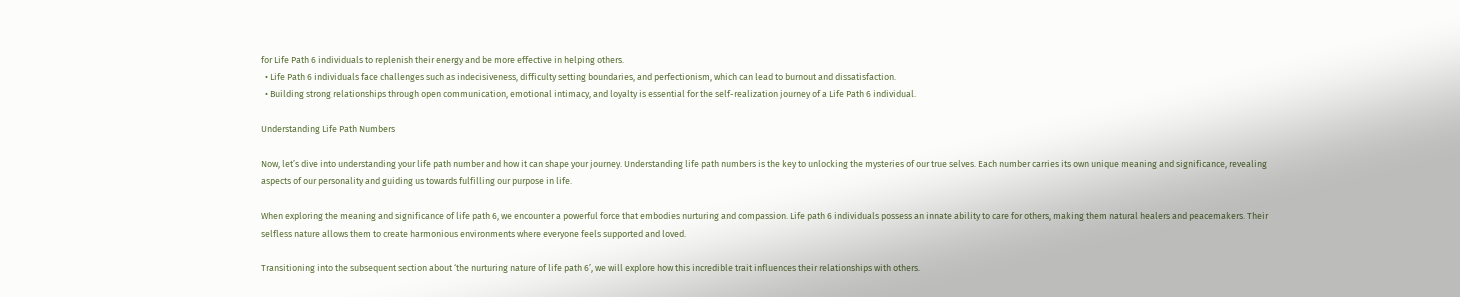for Life Path 6 individuals to replenish their energy and be more effective in helping others.
  • Life Path 6 individuals face challenges such as indecisiveness, difficulty setting boundaries, and perfectionism, which can lead to burnout and dissatisfaction.
  • Building strong relationships through open communication, emotional intimacy, and loyalty is essential for the self-realization journey of a Life Path 6 individual.

Understanding Life Path Numbers

Now, let’s dive into understanding your life path number and how it can shape your journey. Understanding life path numbers is the key to unlocking the mysteries of our true selves. Each number carries its own unique meaning and significance, revealing aspects of our personality and guiding us towards fulfilling our purpose in life.

When exploring the meaning and significance of life path 6, we encounter a powerful force that embodies nurturing and compassion. Life path 6 individuals possess an innate ability to care for others, making them natural healers and peacemakers. Their selfless nature allows them to create harmonious environments where everyone feels supported and loved.

Transitioning into the subsequent section about ‘the nurturing nature of life path 6’, we will explore how this incredible trait influences their relationships with others.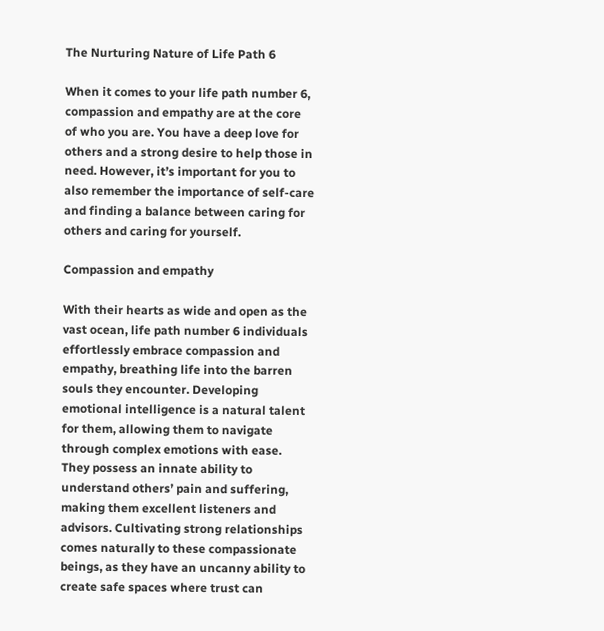The Nurturing Nature of Life Path 6

When it comes to your life path number 6, compassion and empathy are at the core of who you are. You have a deep love for others and a strong desire to help those in need. However, it’s important for you to also remember the importance of self-care and finding a balance between caring for others and caring for yourself.

Compassion and empathy

With their hearts as wide and open as the vast ocean, life path number 6 individuals effortlessly embrace compassion and empathy, breathing life into the barren souls they encounter. Developing emotional intelligence is a natural talent for them, allowing them to navigate through complex emotions with ease. They possess an innate ability to understand others’ pain and suffering, making them excellent listeners and advisors. Cultivating strong relationships comes naturally to these compassionate beings, as they have an uncanny ability to create safe spaces where trust can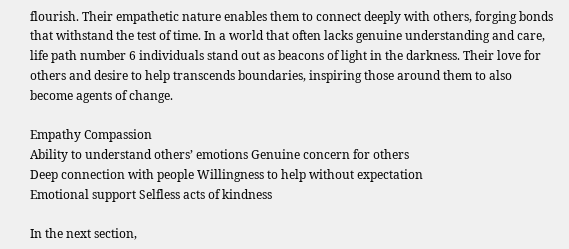flourish. Their empathetic nature enables them to connect deeply with others, forging bonds that withstand the test of time. In a world that often lacks genuine understanding and care, life path number 6 individuals stand out as beacons of light in the darkness. Their love for others and desire to help transcends boundaries, inspiring those around them to also become agents of change.

Empathy Compassion
Ability to understand others’ emotions Genuine concern for others
Deep connection with people Willingness to help without expectation
Emotional support Selfless acts of kindness

In the next section,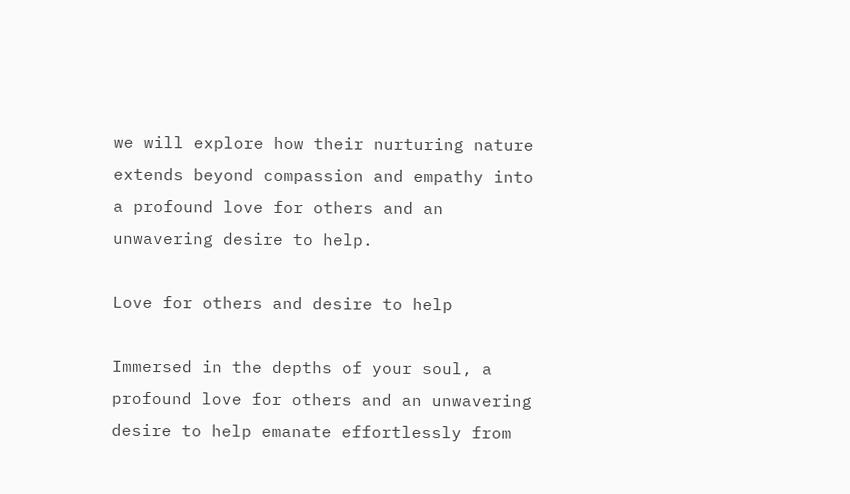we will explore how their nurturing nature extends beyond compassion and empathy into a profound love for others and an unwavering desire to help.

Love for others and desire to help

Immersed in the depths of your soul, a profound love for others and an unwavering desire to help emanate effortlessly from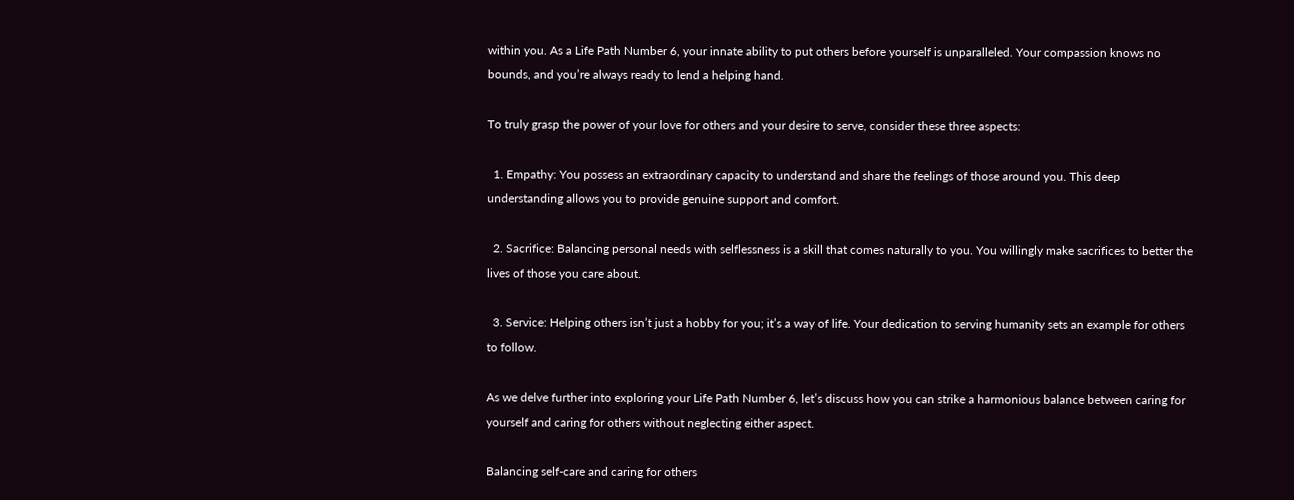within you. As a Life Path Number 6, your innate ability to put others before yourself is unparalleled. Your compassion knows no bounds, and you’re always ready to lend a helping hand.

To truly grasp the power of your love for others and your desire to serve, consider these three aspects:

  1. Empathy: You possess an extraordinary capacity to understand and share the feelings of those around you. This deep understanding allows you to provide genuine support and comfort.

  2. Sacrifice: Balancing personal needs with selflessness is a skill that comes naturally to you. You willingly make sacrifices to better the lives of those you care about.

  3. Service: Helping others isn’t just a hobby for you; it’s a way of life. Your dedication to serving humanity sets an example for others to follow.

As we delve further into exploring your Life Path Number 6, let’s discuss how you can strike a harmonious balance between caring for yourself and caring for others without neglecting either aspect.

Balancing self-care and caring for others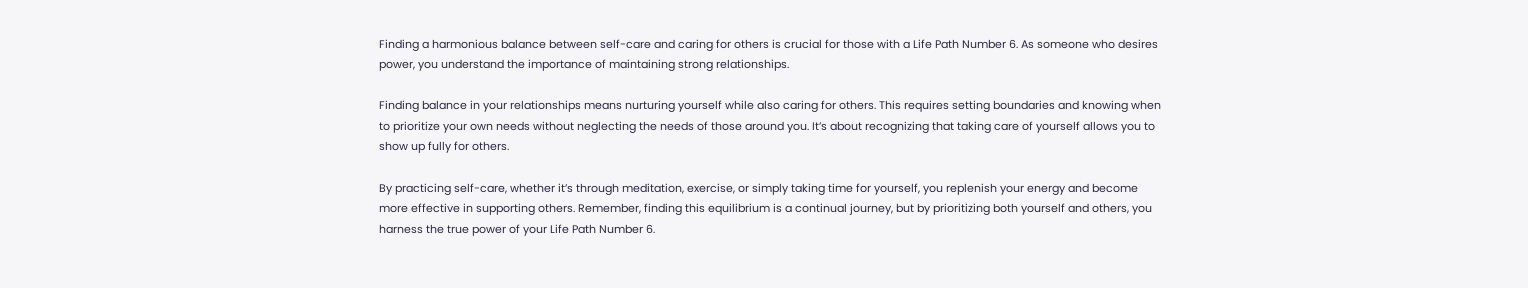Finding a harmonious balance between self-care and caring for others is crucial for those with a Life Path Number 6. As someone who desires power, you understand the importance of maintaining strong relationships.

Finding balance in your relationships means nurturing yourself while also caring for others. This requires setting boundaries and knowing when to prioritize your own needs without neglecting the needs of those around you. It’s about recognizing that taking care of yourself allows you to show up fully for others.

By practicing self-care, whether it’s through meditation, exercise, or simply taking time for yourself, you replenish your energy and become more effective in supporting others. Remember, finding this equilibrium is a continual journey, but by prioritizing both yourself and others, you harness the true power of your Life Path Number 6.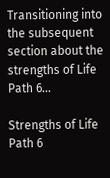Transitioning into the subsequent section about the strengths of Life Path 6…

Strengths of Life Path 6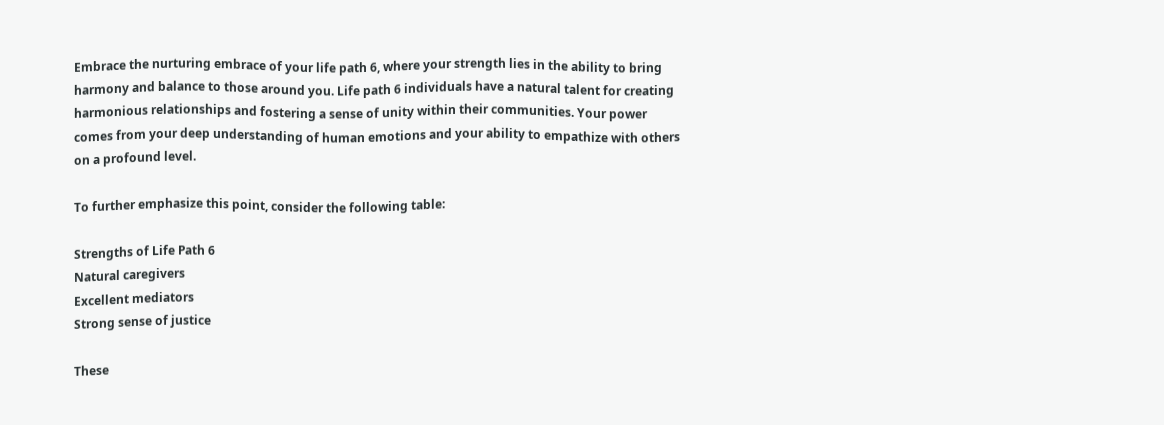Embrace the nurturing embrace of your life path 6, where your strength lies in the ability to bring harmony and balance to those around you. Life path 6 individuals have a natural talent for creating harmonious relationships and fostering a sense of unity within their communities. Your power comes from your deep understanding of human emotions and your ability to empathize with others on a profound level.

To further emphasize this point, consider the following table:

Strengths of Life Path 6
Natural caregivers
Excellent mediators
Strong sense of justice

These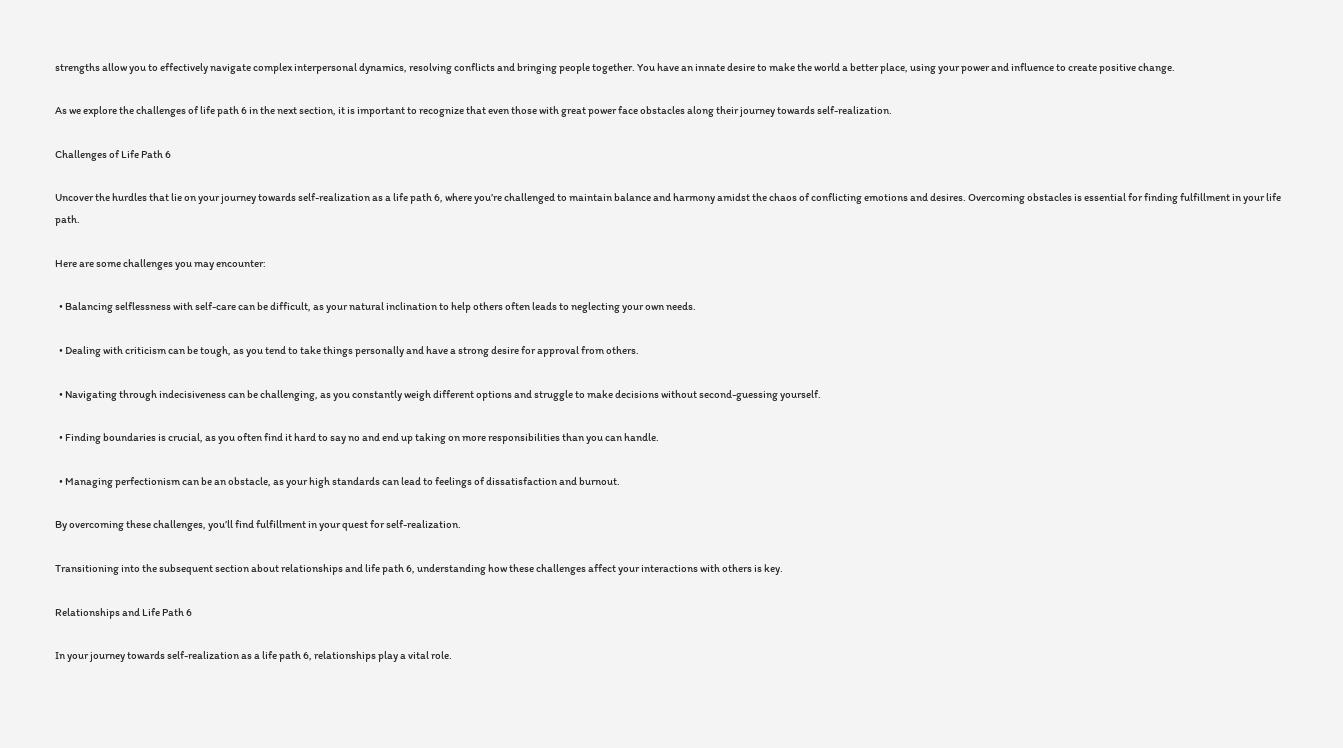strengths allow you to effectively navigate complex interpersonal dynamics, resolving conflicts and bringing people together. You have an innate desire to make the world a better place, using your power and influence to create positive change.

As we explore the challenges of life path 6 in the next section, it is important to recognize that even those with great power face obstacles along their journey towards self-realization.

Challenges of Life Path 6

Uncover the hurdles that lie on your journey towards self-realization as a life path 6, where you’re challenged to maintain balance and harmony amidst the chaos of conflicting emotions and desires. Overcoming obstacles is essential for finding fulfillment in your life path.

Here are some challenges you may encounter:

  • Balancing selflessness with self-care can be difficult, as your natural inclination to help others often leads to neglecting your own needs.

  • Dealing with criticism can be tough, as you tend to take things personally and have a strong desire for approval from others.

  • Navigating through indecisiveness can be challenging, as you constantly weigh different options and struggle to make decisions without second-guessing yourself.

  • Finding boundaries is crucial, as you often find it hard to say no and end up taking on more responsibilities than you can handle.

  • Managing perfectionism can be an obstacle, as your high standards can lead to feelings of dissatisfaction and burnout.

By overcoming these challenges, you’ll find fulfillment in your quest for self-realization.

Transitioning into the subsequent section about relationships and life path 6, understanding how these challenges affect your interactions with others is key.

Relationships and Life Path 6

In your journey towards self-realization as a life path 6, relationships play a vital role.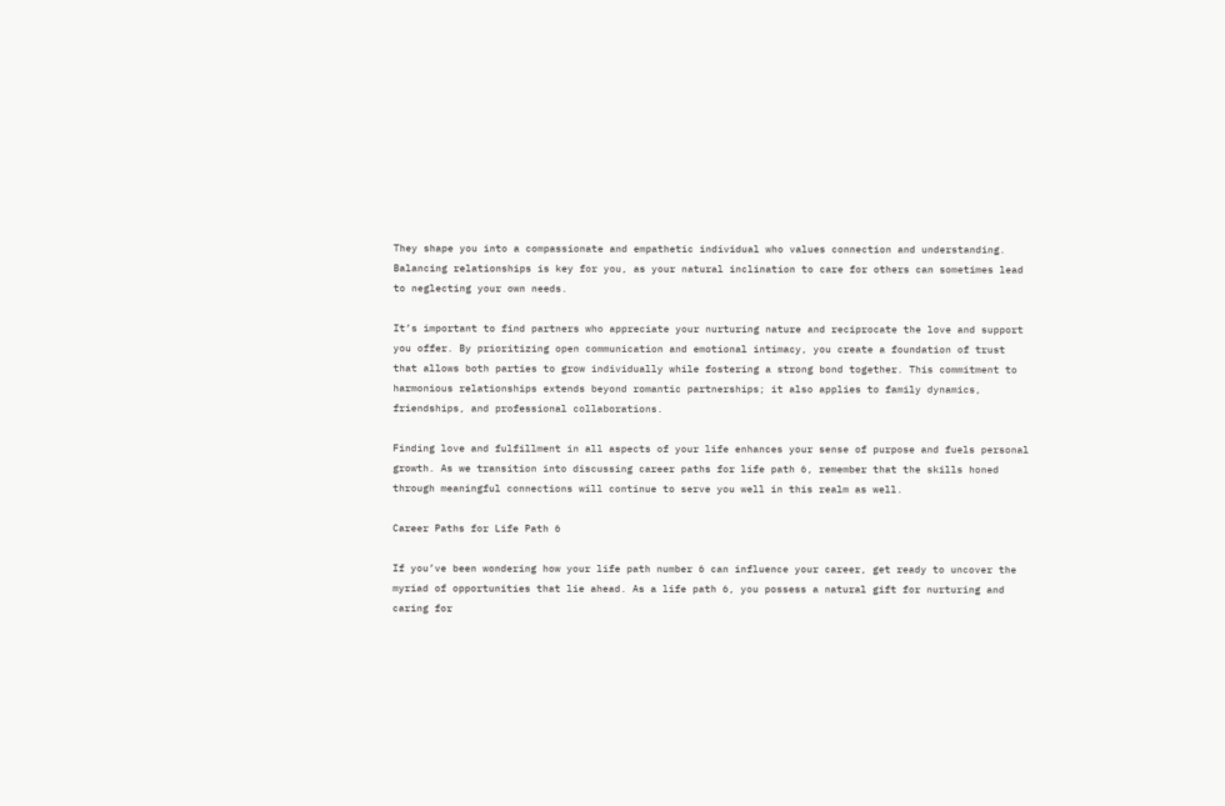They shape you into a compassionate and empathetic individual who values connection and understanding. Balancing relationships is key for you, as your natural inclination to care for others can sometimes lead to neglecting your own needs.

It’s important to find partners who appreciate your nurturing nature and reciprocate the love and support you offer. By prioritizing open communication and emotional intimacy, you create a foundation of trust that allows both parties to grow individually while fostering a strong bond together. This commitment to harmonious relationships extends beyond romantic partnerships; it also applies to family dynamics, friendships, and professional collaborations.

Finding love and fulfillment in all aspects of your life enhances your sense of purpose and fuels personal growth. As we transition into discussing career paths for life path 6, remember that the skills honed through meaningful connections will continue to serve you well in this realm as well.

Career Paths for Life Path 6

If you’ve been wondering how your life path number 6 can influence your career, get ready to uncover the myriad of opportunities that lie ahead. As a life path 6, you possess a natural gift for nurturing and caring for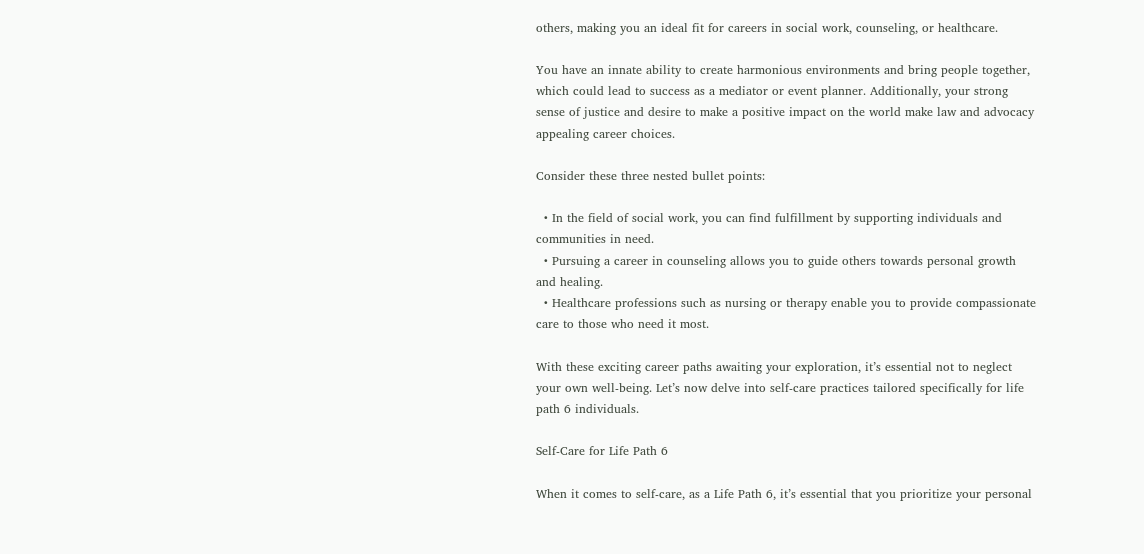others, making you an ideal fit for careers in social work, counseling, or healthcare.

You have an innate ability to create harmonious environments and bring people together, which could lead to success as a mediator or event planner. Additionally, your strong sense of justice and desire to make a positive impact on the world make law and advocacy appealing career choices.

Consider these three nested bullet points:

  • In the field of social work, you can find fulfillment by supporting individuals and communities in need.
  • Pursuing a career in counseling allows you to guide others towards personal growth and healing.
  • Healthcare professions such as nursing or therapy enable you to provide compassionate care to those who need it most.

With these exciting career paths awaiting your exploration, it’s essential not to neglect your own well-being. Let’s now delve into self-care practices tailored specifically for life path 6 individuals.

Self-Care for Life Path 6

When it comes to self-care, as a Life Path 6, it’s essential that you prioritize your personal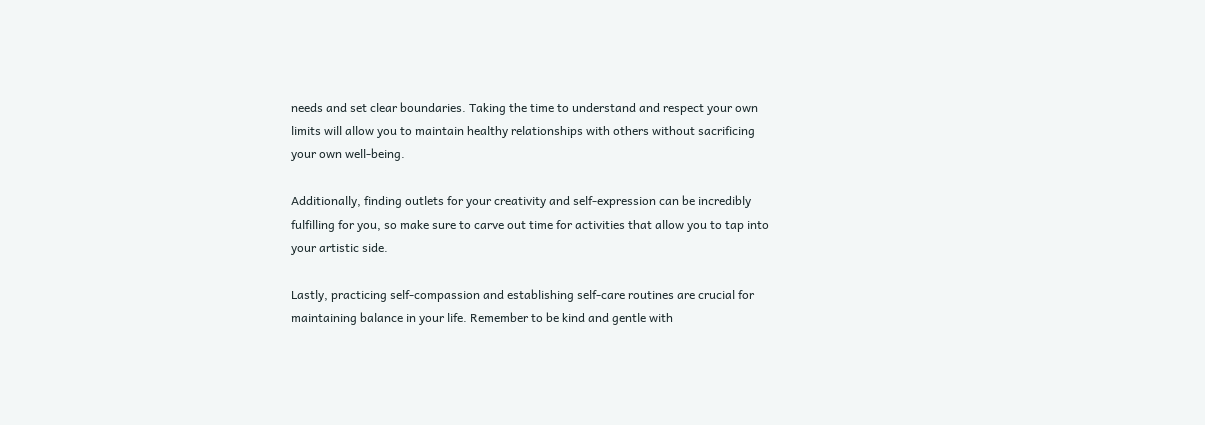needs and set clear boundaries. Taking the time to understand and respect your own limits will allow you to maintain healthy relationships with others without sacrificing your own well-being.

Additionally, finding outlets for your creativity and self-expression can be incredibly fulfilling for you, so make sure to carve out time for activities that allow you to tap into your artistic side.

Lastly, practicing self-compassion and establishing self-care routines are crucial for maintaining balance in your life. Remember to be kind and gentle with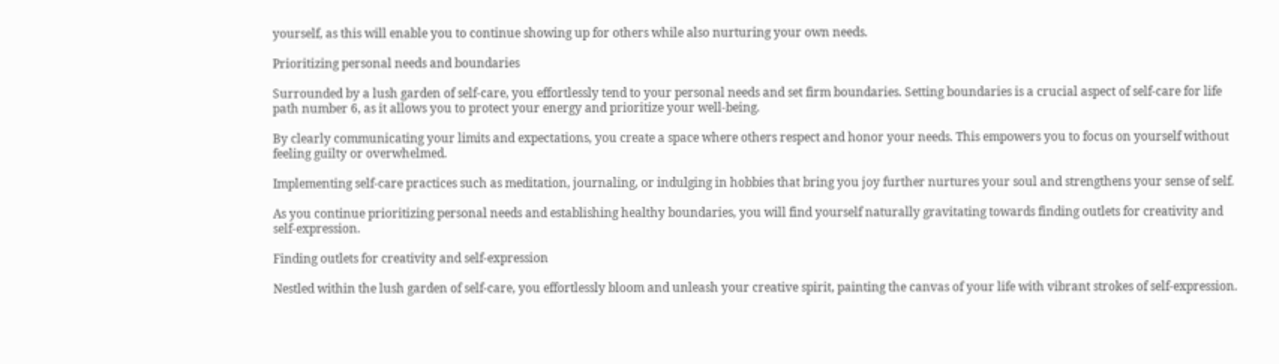yourself, as this will enable you to continue showing up for others while also nurturing your own needs.

Prioritizing personal needs and boundaries

Surrounded by a lush garden of self-care, you effortlessly tend to your personal needs and set firm boundaries. Setting boundaries is a crucial aspect of self-care for life path number 6, as it allows you to protect your energy and prioritize your well-being.

By clearly communicating your limits and expectations, you create a space where others respect and honor your needs. This empowers you to focus on yourself without feeling guilty or overwhelmed.

Implementing self-care practices such as meditation, journaling, or indulging in hobbies that bring you joy further nurtures your soul and strengthens your sense of self.

As you continue prioritizing personal needs and establishing healthy boundaries, you will find yourself naturally gravitating towards finding outlets for creativity and self-expression.

Finding outlets for creativity and self-expression

Nestled within the lush garden of self-care, you effortlessly bloom and unleash your creative spirit, painting the canvas of your life with vibrant strokes of self-expression.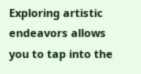Exploring artistic endeavors allows you to tap into the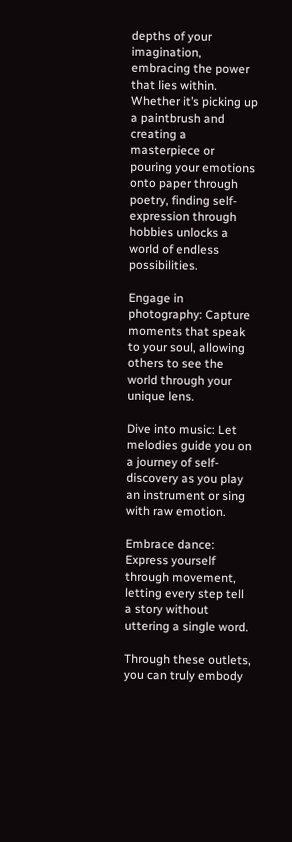depths of your imagination, embracing the power that lies within. Whether it’s picking up a paintbrush and creating a masterpiece or pouring your emotions onto paper through poetry, finding self-expression through hobbies unlocks a world of endless possibilities.

Engage in photography: Capture moments that speak to your soul, allowing others to see the world through your unique lens.

Dive into music: Let melodies guide you on a journey of self-discovery as you play an instrument or sing with raw emotion.

Embrace dance: Express yourself through movement, letting every step tell a story without uttering a single word.

Through these outlets, you can truly embody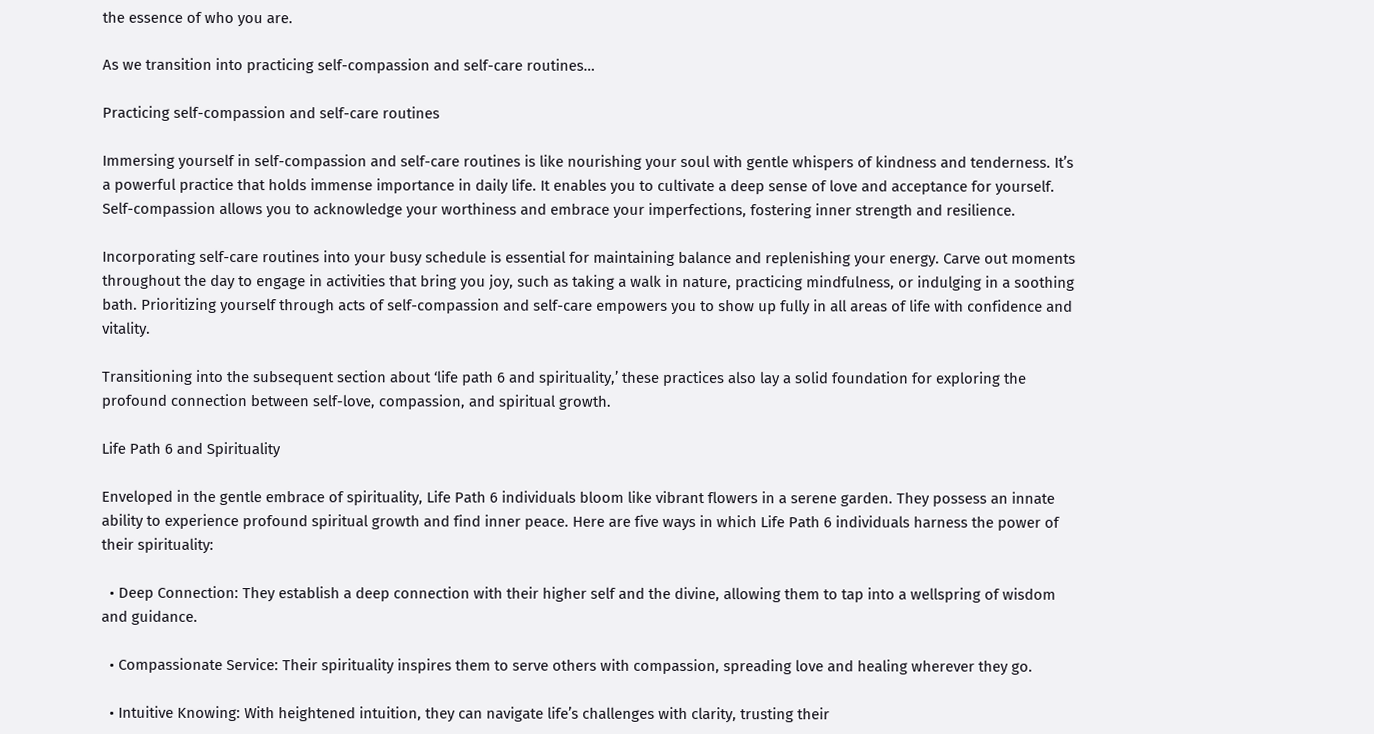the essence of who you are.

As we transition into practicing self-compassion and self-care routines…

Practicing self-compassion and self-care routines

Immersing yourself in self-compassion and self-care routines is like nourishing your soul with gentle whispers of kindness and tenderness. It’s a powerful practice that holds immense importance in daily life. It enables you to cultivate a deep sense of love and acceptance for yourself. Self-compassion allows you to acknowledge your worthiness and embrace your imperfections, fostering inner strength and resilience.

Incorporating self-care routines into your busy schedule is essential for maintaining balance and replenishing your energy. Carve out moments throughout the day to engage in activities that bring you joy, such as taking a walk in nature, practicing mindfulness, or indulging in a soothing bath. Prioritizing yourself through acts of self-compassion and self-care empowers you to show up fully in all areas of life with confidence and vitality.

Transitioning into the subsequent section about ‘life path 6 and spirituality,’ these practices also lay a solid foundation for exploring the profound connection between self-love, compassion, and spiritual growth.

Life Path 6 and Spirituality

Enveloped in the gentle embrace of spirituality, Life Path 6 individuals bloom like vibrant flowers in a serene garden. They possess an innate ability to experience profound spiritual growth and find inner peace. Here are five ways in which Life Path 6 individuals harness the power of their spirituality:

  • Deep Connection: They establish a deep connection with their higher self and the divine, allowing them to tap into a wellspring of wisdom and guidance.

  • Compassionate Service: Their spirituality inspires them to serve others with compassion, spreading love and healing wherever they go.

  • Intuitive Knowing: With heightened intuition, they can navigate life’s challenges with clarity, trusting their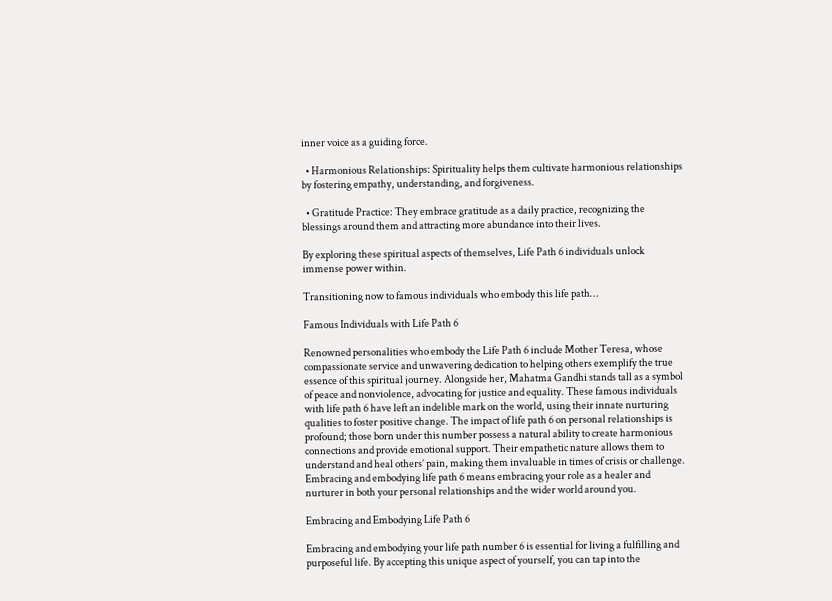inner voice as a guiding force.

  • Harmonious Relationships: Spirituality helps them cultivate harmonious relationships by fostering empathy, understanding, and forgiveness.

  • Gratitude Practice: They embrace gratitude as a daily practice, recognizing the blessings around them and attracting more abundance into their lives.

By exploring these spiritual aspects of themselves, Life Path 6 individuals unlock immense power within.

Transitioning now to famous individuals who embody this life path…

Famous Individuals with Life Path 6

Renowned personalities who embody the Life Path 6 include Mother Teresa, whose compassionate service and unwavering dedication to helping others exemplify the true essence of this spiritual journey. Alongside her, Mahatma Gandhi stands tall as a symbol of peace and nonviolence, advocating for justice and equality. These famous individuals with life path 6 have left an indelible mark on the world, using their innate nurturing qualities to foster positive change. The impact of life path 6 on personal relationships is profound; those born under this number possess a natural ability to create harmonious connections and provide emotional support. Their empathetic nature allows them to understand and heal others’ pain, making them invaluable in times of crisis or challenge. Embracing and embodying life path 6 means embracing your role as a healer and nurturer in both your personal relationships and the wider world around you.

Embracing and Embodying Life Path 6

Embracing and embodying your life path number 6 is essential for living a fulfilling and purposeful life. By accepting this unique aspect of yourself, you can tap into the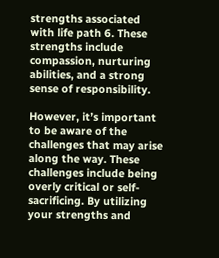strengths associated with life path 6. These strengths include compassion, nurturing abilities, and a strong sense of responsibility.

However, it’s important to be aware of the challenges that may arise along the way. These challenges include being overly critical or self-sacrificing. By utilizing your strengths and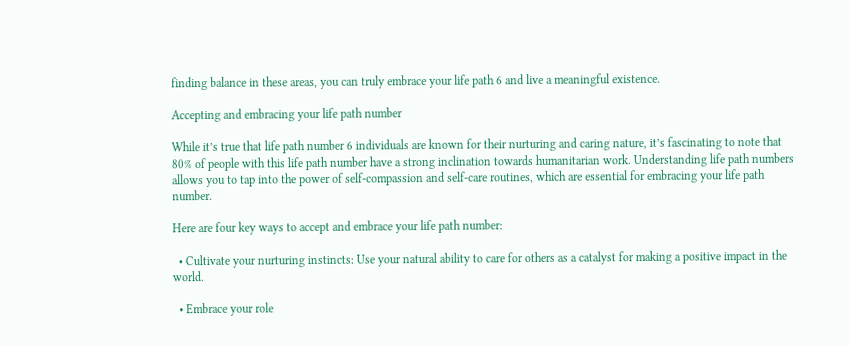finding balance in these areas, you can truly embrace your life path 6 and live a meaningful existence.

Accepting and embracing your life path number

While it’s true that life path number 6 individuals are known for their nurturing and caring nature, it’s fascinating to note that 80% of people with this life path number have a strong inclination towards humanitarian work. Understanding life path numbers allows you to tap into the power of self-compassion and self-care routines, which are essential for embracing your life path number.

Here are four key ways to accept and embrace your life path number:

  • Cultivate your nurturing instincts: Use your natural ability to care for others as a catalyst for making a positive impact in the world.

  • Embrace your role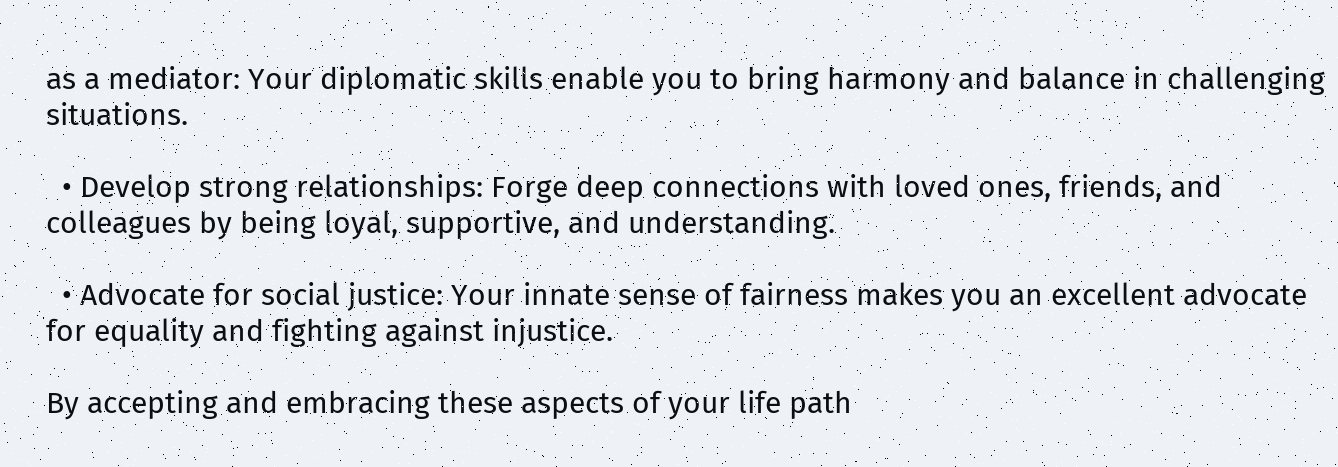as a mediator: Your diplomatic skills enable you to bring harmony and balance in challenging situations.

  • Develop strong relationships: Forge deep connections with loved ones, friends, and colleagues by being loyal, supportive, and understanding.

  • Advocate for social justice: Your innate sense of fairness makes you an excellent advocate for equality and fighting against injustice.

By accepting and embracing these aspects of your life path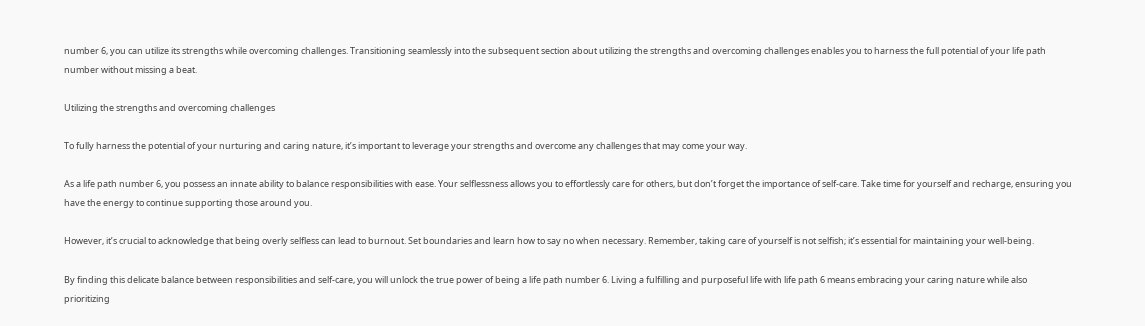number 6, you can utilize its strengths while overcoming challenges. Transitioning seamlessly into the subsequent section about utilizing the strengths and overcoming challenges enables you to harness the full potential of your life path number without missing a beat.

Utilizing the strengths and overcoming challenges

To fully harness the potential of your nurturing and caring nature, it’s important to leverage your strengths and overcome any challenges that may come your way.

As a life path number 6, you possess an innate ability to balance responsibilities with ease. Your selflessness allows you to effortlessly care for others, but don’t forget the importance of self-care. Take time for yourself and recharge, ensuring you have the energy to continue supporting those around you.

However, it’s crucial to acknowledge that being overly selfless can lead to burnout. Set boundaries and learn how to say no when necessary. Remember, taking care of yourself is not selfish; it’s essential for maintaining your well-being.

By finding this delicate balance between responsibilities and self-care, you will unlock the true power of being a life path number 6. Living a fulfilling and purposeful life with life path 6 means embracing your caring nature while also prioritizing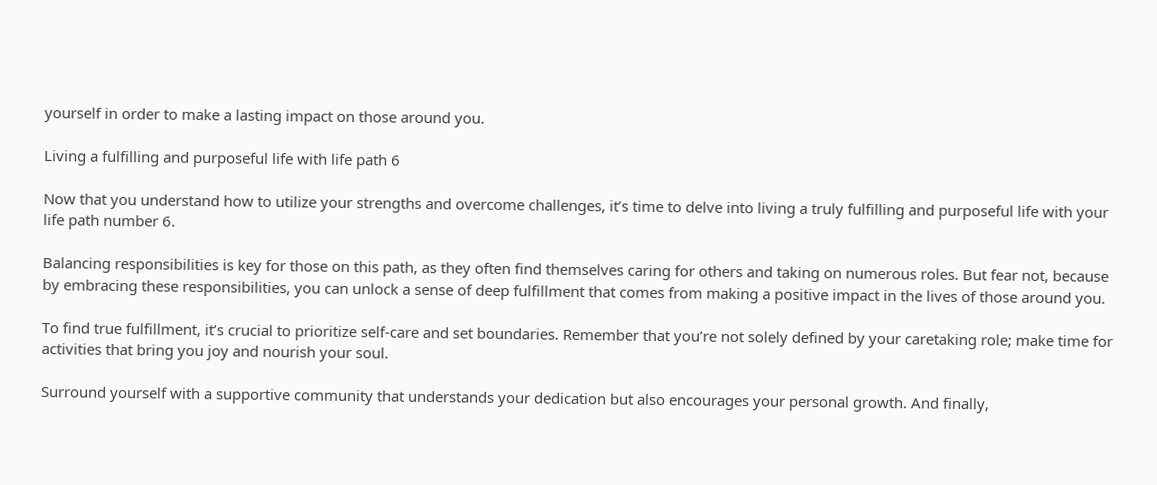yourself in order to make a lasting impact on those around you.

Living a fulfilling and purposeful life with life path 6

Now that you understand how to utilize your strengths and overcome challenges, it’s time to delve into living a truly fulfilling and purposeful life with your life path number 6.

Balancing responsibilities is key for those on this path, as they often find themselves caring for others and taking on numerous roles. But fear not, because by embracing these responsibilities, you can unlock a sense of deep fulfillment that comes from making a positive impact in the lives of those around you.

To find true fulfillment, it’s crucial to prioritize self-care and set boundaries. Remember that you’re not solely defined by your caretaking role; make time for activities that bring you joy and nourish your soul.

Surround yourself with a supportive community that understands your dedication but also encourages your personal growth. And finally,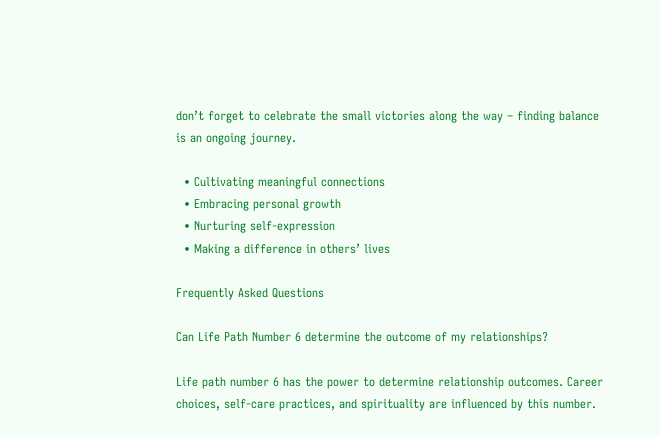don’t forget to celebrate the small victories along the way – finding balance is an ongoing journey.

  • Cultivating meaningful connections
  • Embracing personal growth
  • Nurturing self-expression
  • Making a difference in others’ lives

Frequently Asked Questions

Can Life Path Number 6 determine the outcome of my relationships?

Life path number 6 has the power to determine relationship outcomes. Career choices, self-care practices, and spirituality are influenced by this number.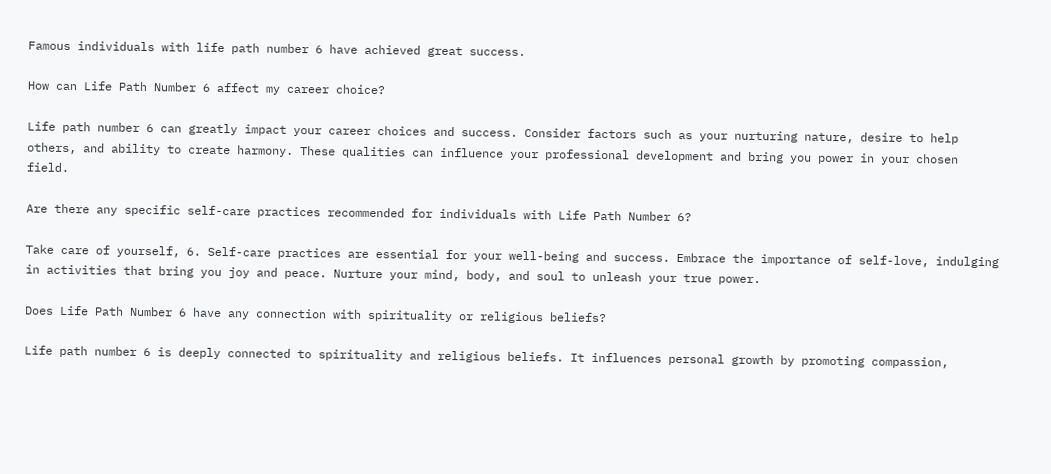Famous individuals with life path number 6 have achieved great success.

How can Life Path Number 6 affect my career choice?

Life path number 6 can greatly impact your career choices and success. Consider factors such as your nurturing nature, desire to help others, and ability to create harmony. These qualities can influence your professional development and bring you power in your chosen field.

Are there any specific self-care practices recommended for individuals with Life Path Number 6?

Take care of yourself, 6. Self-care practices are essential for your well-being and success. Embrace the importance of self-love, indulging in activities that bring you joy and peace. Nurture your mind, body, and soul to unleash your true power.

Does Life Path Number 6 have any connection with spirituality or religious beliefs?

Life path number 6 is deeply connected to spirituality and religious beliefs. It influences personal growth by promoting compassion,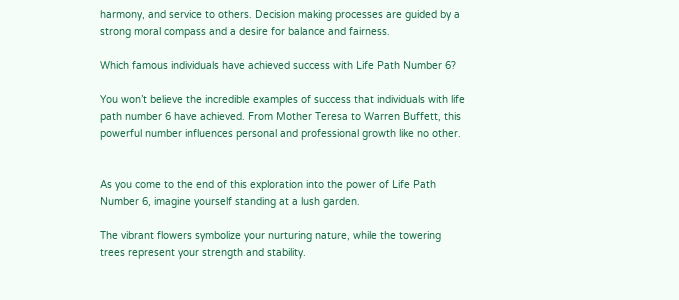harmony, and service to others. Decision making processes are guided by a strong moral compass and a desire for balance and fairness.

Which famous individuals have achieved success with Life Path Number 6?

You won’t believe the incredible examples of success that individuals with life path number 6 have achieved. From Mother Teresa to Warren Buffett, this powerful number influences personal and professional growth like no other.


As you come to the end of this exploration into the power of Life Path Number 6, imagine yourself standing at a lush garden.

The vibrant flowers symbolize your nurturing nature, while the towering trees represent your strength and stability.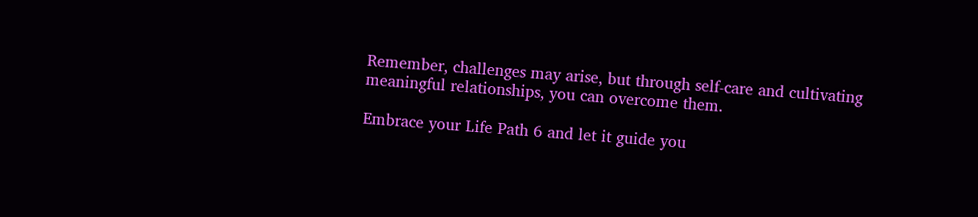Remember, challenges may arise, but through self-care and cultivating meaningful relationships, you can overcome them.

Embrace your Life Path 6 and let it guide you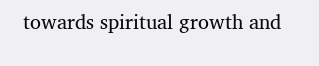towards spiritual growth and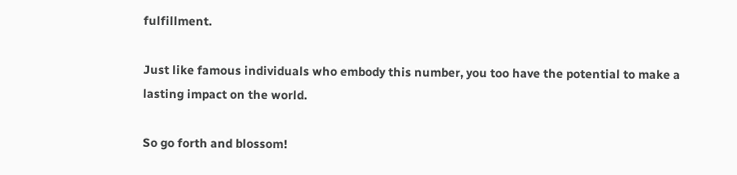fulfillment.

Just like famous individuals who embody this number, you too have the potential to make a lasting impact on the world.

So go forth and blossom!